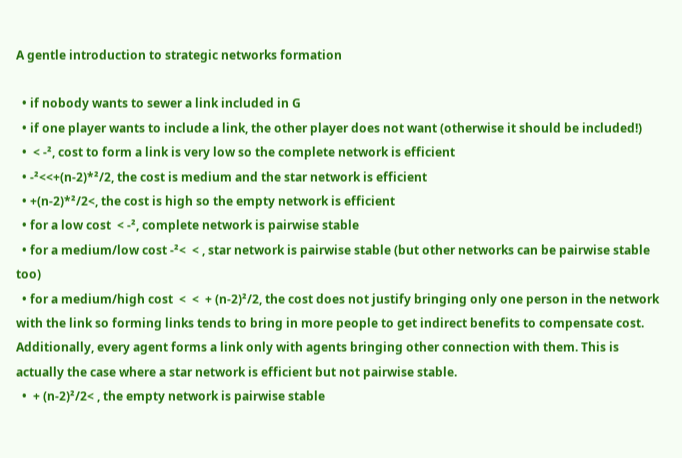A gentle introduction to strategic networks formation

  • if nobody wants to sewer a link included in G
  • if one player wants to include a link, the other player does not want (otherwise it should be included!)
  •  < -², cost to form a link is very low so the complete network is efficient
  • -²<<+(n-2)*²/2, the cost is medium and the star network is efficient
  • +(n-2)*²/2<, the cost is high so the empty network is efficient
  • for a low cost  < -², complete network is pairwise stable
  • for a medium/low cost -²<  < , star network is pairwise stable (but other networks can be pairwise stable too)
  • for a medium/high cost  <  <  + (n-2)²/2, the cost does not justify bringing only one person in the network with the link so forming links tends to bring in more people to get indirect benefits to compensate cost. Additionally, every agent forms a link only with agents bringing other connection with them. This is actually the case where a star network is efficient but not pairwise stable.
  •  + (n-2)²/2< , the empty network is pairwise stable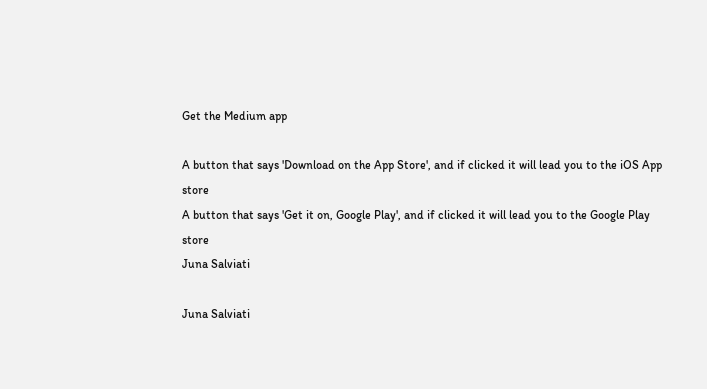Get the Medium app

A button that says 'Download on the App Store', and if clicked it will lead you to the iOS App store
A button that says 'Get it on, Google Play', and if clicked it will lead you to the Google Play store
Juna Salviati

Juna Salviati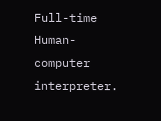Full-time Human-computer interpreter.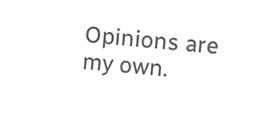Opinions are my own.